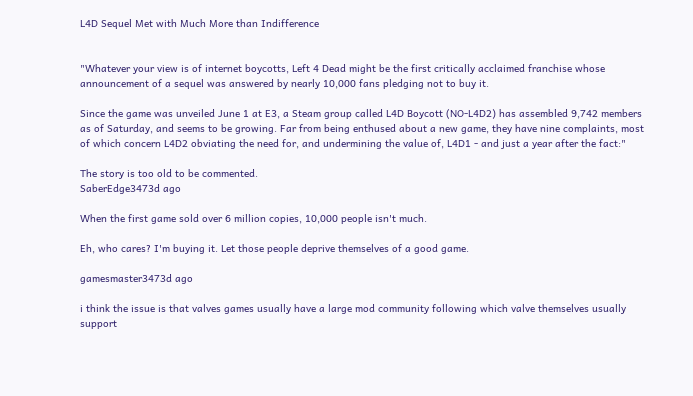L4D Sequel Met with Much More than Indifference


"Whatever your view is of internet boycotts, Left 4 Dead might be the first critically acclaimed franchise whose announcement of a sequel was answered by nearly 10,000 fans pledging not to buy it.

Since the game was unveiled June 1 at E3, a Steam group called L4D Boycott (NO-L4D2) has assembled 9,742 members as of Saturday, and seems to be growing. Far from being enthused about a new game, they have nine complaints, most of which concern L4D2 obviating the need for, and undermining the value of, L4D1 - and just a year after the fact:"

The story is too old to be commented.
SaberEdge3473d ago

When the first game sold over 6 million copies, 10,000 people isn't much.

Eh, who cares? I'm buying it. Let those people deprive themselves of a good game.

gamesmaster3473d ago

i think the issue is that valves games usually have a large mod community following which valve themselves usually support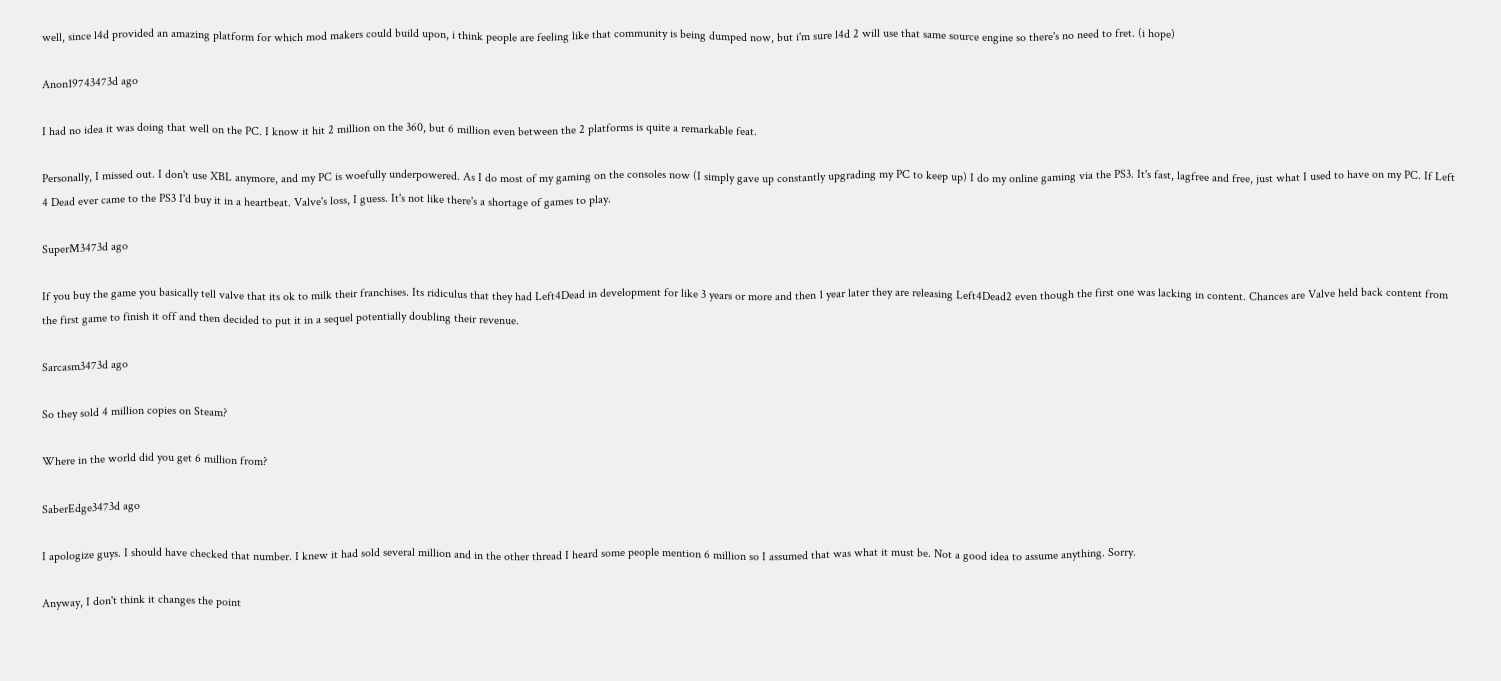well, since l4d provided an amazing platform for which mod makers could build upon, i think people are feeling like that community is being dumped now, but i'm sure l4d 2 will use that same source engine so there's no need to fret. (i hope)

Anon19743473d ago

I had no idea it was doing that well on the PC. I know it hit 2 million on the 360, but 6 million even between the 2 platforms is quite a remarkable feat.

Personally, I missed out. I don't use XBL anymore, and my PC is woefully underpowered. As I do most of my gaming on the consoles now (I simply gave up constantly upgrading my PC to keep up) I do my online gaming via the PS3. It's fast, lagfree and free, just what I used to have on my PC. If Left 4 Dead ever came to the PS3 I'd buy it in a heartbeat. Valve's loss, I guess. It's not like there's a shortage of games to play.

SuperM3473d ago

If you buy the game you basically tell valve that its ok to milk their franchises. Its ridiculus that they had Left4Dead in development for like 3 years or more and then 1 year later they are releasing Left4Dead2 even though the first one was lacking in content. Chances are Valve held back content from the first game to finish it off and then decided to put it in a sequel potentially doubling their revenue.

Sarcasm3473d ago

So they sold 4 million copies on Steam?

Where in the world did you get 6 million from?

SaberEdge3473d ago

I apologize guys. I should have checked that number. I knew it had sold several million and in the other thread I heard some people mention 6 million so I assumed that was what it must be. Not a good idea to assume anything. Sorry.

Anyway, I don't think it changes the point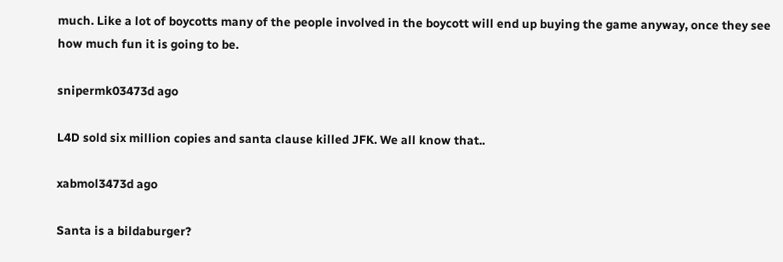much. Like a lot of boycotts many of the people involved in the boycott will end up buying the game anyway, once they see how much fun it is going to be.

snipermk03473d ago

L4D sold six million copies and santa clause killed JFK. We all know that..

xabmol3473d ago

Santa is a bildaburger?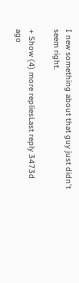I new something about that guy just didn't seem right.

+ Show (4) more repliesLast reply 3473d ago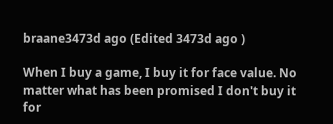braane3473d ago (Edited 3473d ago )

When I buy a game, I buy it for face value. No matter what has been promised I don't buy it for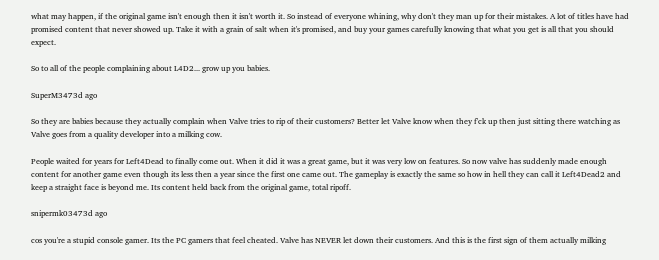what may happen, if the original game isn't enough then it isn't worth it. So instead of everyone whining, why don't they man up for their mistakes. A lot of titles have had promised content that never showed up. Take it with a grain of salt when it's promised, and buy your games carefully knowing that what you get is all that you should expect.

So to all of the people complaining about L4D2... grow up you babies.

SuperM3473d ago

So they are babies because they actually complain when Valve tries to rip of their customers? Better let Valve know when they f'ck up then just sitting there watching as Valve goes from a quality developer into a milking cow.

People waited for years for Left4Dead to finally come out. When it did it was a great game, but it was very low on features. So now valve has suddenly made enough content for another game even though its less then a year since the first one came out. The gameplay is exactly the same so how in hell they can call it Left4Dead2 and keep a straight face is beyond me. Its content held back from the original game, total ripoff.

snipermk03473d ago

cos you're a stupid console gamer. Its the PC gamers that feel cheated. Valve has NEVER let down their customers. And this is the first sign of them actually milking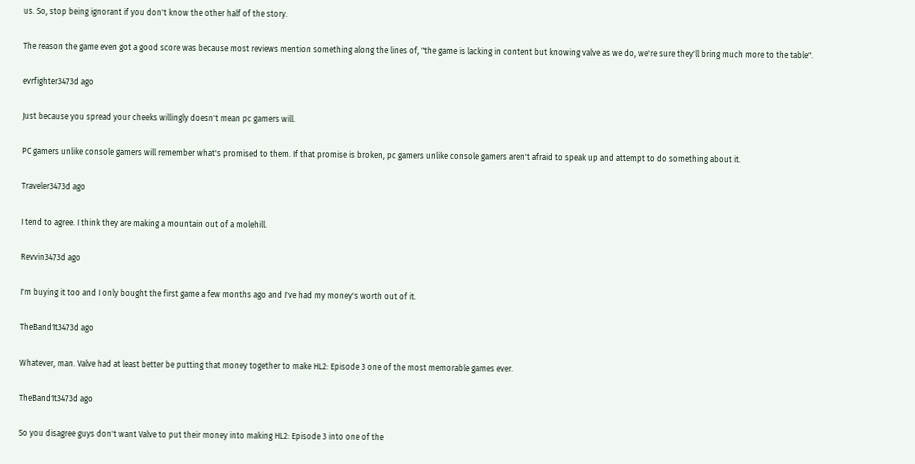us. So, stop being ignorant if you don't know the other half of the story.

The reason the game even got a good score was because most reviews mention something along the lines of, "the game is lacking in content but knowing valve as we do, we're sure they'll bring much more to the table".

evrfighter3473d ago

Just because you spread your cheeks willingly doesn't mean pc gamers will.

PC gamers unlike console gamers will remember what's promised to them. If that promise is broken, pc gamers unlike console gamers aren't afraid to speak up and attempt to do something about it.

Traveler3473d ago

I tend to agree. I think they are making a mountain out of a molehill.

Revvin3473d ago

I'm buying it too and I only bought the first game a few months ago and I've had my money's worth out of it.

TheBand1t3473d ago

Whatever, man. Valve had at least better be putting that money together to make HL2: Episode 3 one of the most memorable games ever.

TheBand1t3473d ago

So you disagree guys don't want Valve to put their money into making HL2: Episode 3 into one of the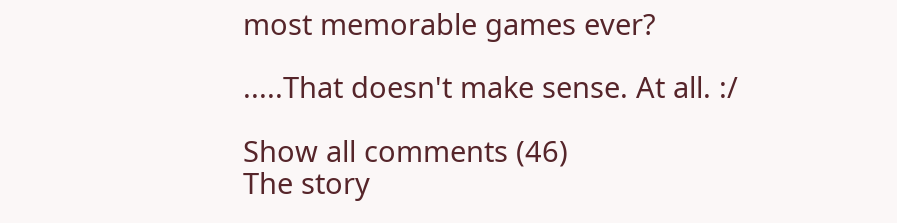most memorable games ever?

.....That doesn't make sense. At all. :/

Show all comments (46)
The story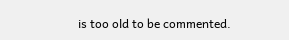is too old to be commented.